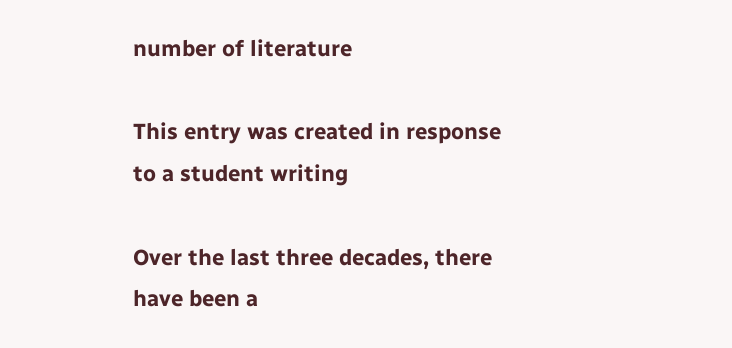number of literature

This entry was created in response to a student writing

Over the last three decades, there have been a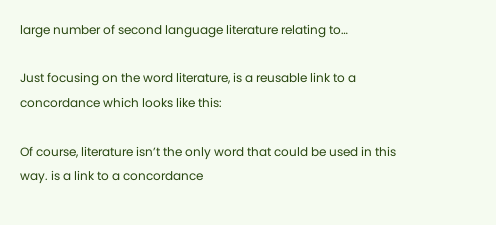large number of second language literature relating to…

Just focusing on the word literature, is a reusable link to a concordance which looks like this:

Of course, literature isn’t the only word that could be used in this way. is a link to a concordance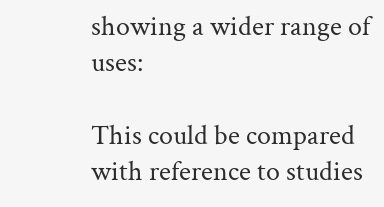showing a wider range of uses:

This could be compared with reference to studies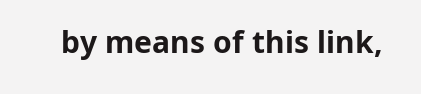by means of this link,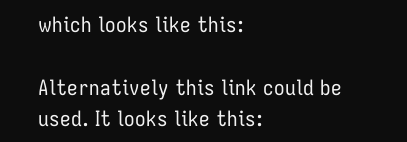which looks like this:

Alternatively this link could be used. It looks like this: